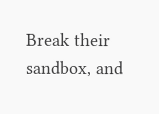Break their sandbox, and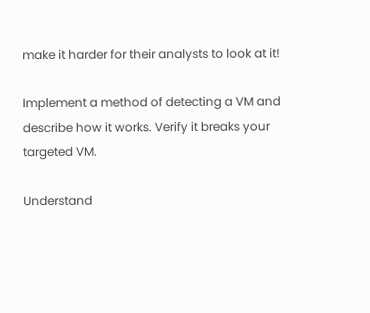make it harder for their analysts to look at it!

Implement a method of detecting a VM and describe how it works. Verify it breaks your targeted VM.

Understand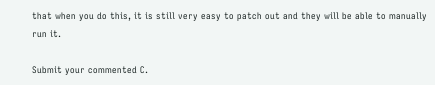that when you do this, it is still very easy to patch out and they will be able to manually run it.

Submit your commented C.